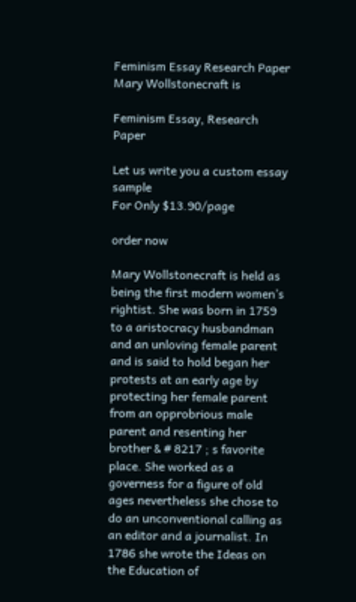Feminism Essay Research Paper Mary Wollstonecraft is

Feminism Essay, Research Paper

Let us write you a custom essay sample
For Only $13.90/page

order now

Mary Wollstonecraft is held as being the first modern women’s rightist. She was born in 1759 to a aristocracy husbandman and an unloving female parent and is said to hold began her protests at an early age by protecting her female parent from an opprobrious male parent and resenting her brother & # 8217 ; s favorite place. She worked as a governess for a figure of old ages nevertheless she chose to do an unconventional calling as an editor and a journalist. In 1786 she wrote the Ideas on the Education of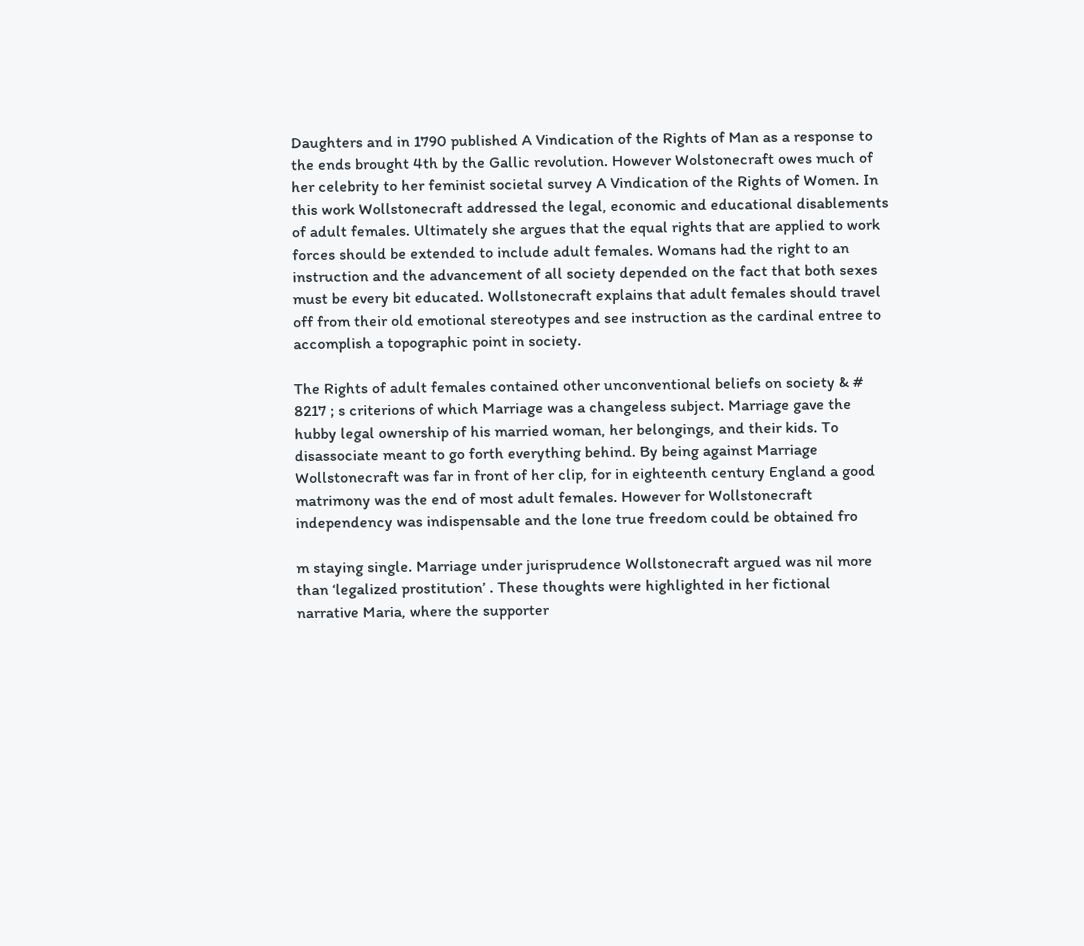Daughters and in 1790 published A Vindication of the Rights of Man as a response to the ends brought 4th by the Gallic revolution. However Wolstonecraft owes much of her celebrity to her feminist societal survey A Vindication of the Rights of Women. In this work Wollstonecraft addressed the legal, economic and educational disablements of adult females. Ultimately she argues that the equal rights that are applied to work forces should be extended to include adult females. Womans had the right to an instruction and the advancement of all society depended on the fact that both sexes must be every bit educated. Wollstonecraft explains that adult females should travel off from their old emotional stereotypes and see instruction as the cardinal entree to accomplish a topographic point in society.

The Rights of adult females contained other unconventional beliefs on society & # 8217 ; s criterions of which Marriage was a changeless subject. Marriage gave the hubby legal ownership of his married woman, her belongings, and their kids. To disassociate meant to go forth everything behind. By being against Marriage Wollstonecraft was far in front of her clip, for in eighteenth century England a good matrimony was the end of most adult females. However for Wollstonecraft independency was indispensable and the lone true freedom could be obtained fro

m staying single. Marriage under jurisprudence Wollstonecraft argued was nil more than ‘legalized prostitution’ . These thoughts were highlighted in her fictional narrative Maria, where the supporter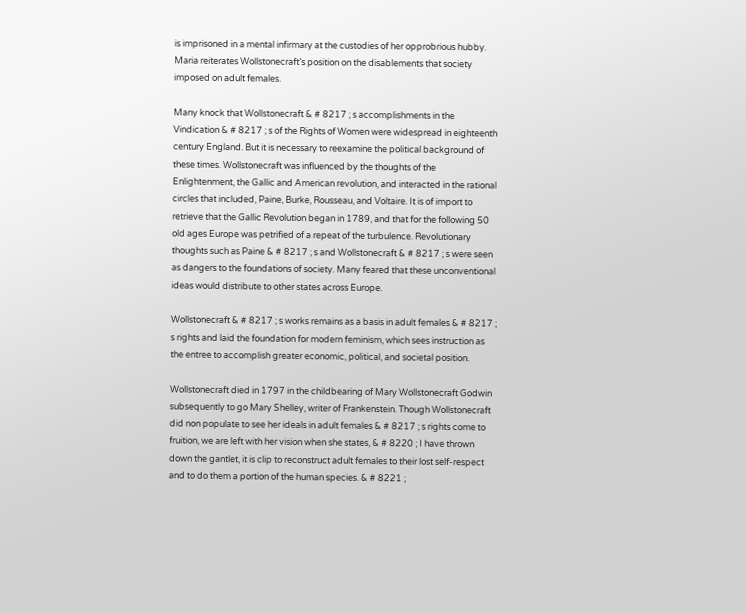is imprisoned in a mental infirmary at the custodies of her opprobrious hubby. Maria reiterates Wollstonecraft’s position on the disablements that society imposed on adult females.

Many knock that Wollstonecraft & # 8217 ; s accomplishments in the Vindication & # 8217 ; s of the Rights of Women were widespread in eighteenth century England. But it is necessary to reexamine the political background of these times. Wollstonecraft was influenced by the thoughts of the Enlightenment, the Gallic and American revolution, and interacted in the rational circles that included, Paine, Burke, Rousseau, and Voltaire. It is of import to retrieve that the Gallic Revolution began in 1789, and that for the following 50 old ages Europe was petrified of a repeat of the turbulence. Revolutionary thoughts such as Paine & # 8217 ; s and Wollstonecraft & # 8217 ; s were seen as dangers to the foundations of society. Many feared that these unconventional ideas would distribute to other states across Europe.

Wollstonecraft & # 8217 ; s works remains as a basis in adult females & # 8217 ; s rights and laid the foundation for modern feminism, which sees instruction as the entree to accomplish greater economic, political, and societal position.

Wollstonecraft died in 1797 in the childbearing of Mary Wollstonecraft Godwin subsequently to go Mary Shelley, writer of Frankenstein. Though Wollstonecraft did non populate to see her ideals in adult females & # 8217 ; s rights come to fruition, we are left with her vision when she states, & # 8220 ; I have thrown down the gantlet, it is clip to reconstruct adult females to their lost self-respect and to do them a portion of the human species. & # 8221 ;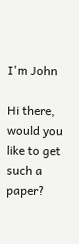I'm John

Hi there, would you like to get such a paper?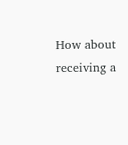How about receiving a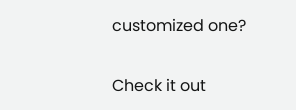customized one?

Check it out